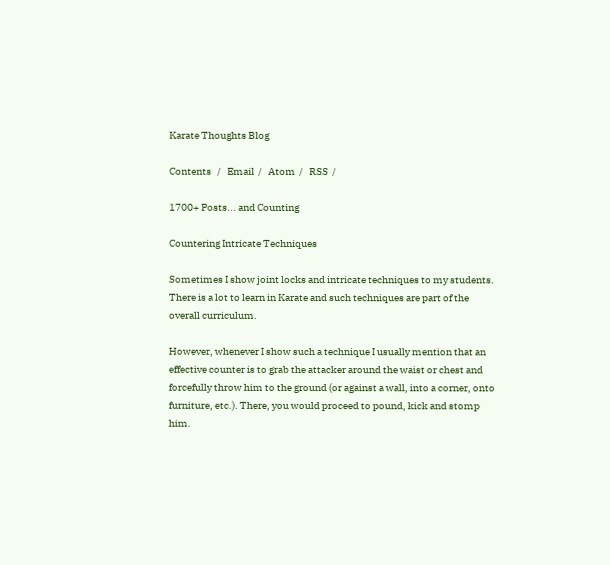Karate Thoughts Blog

Contents   /   Email  /   Atom  /   RSS  /

1700+ Posts... and Counting

Countering Intricate Techniques

Sometimes I show joint locks and intricate techniques to my students. There is a lot to learn in Karate and such techniques are part of the overall curriculum.

However, whenever I show such a technique I usually mention that an effective counter is to grab the attacker around the waist or chest and forcefully throw him to the ground (or against a wall, into a corner, onto furniture, etc.). There, you would proceed to pound, kick and stomp him.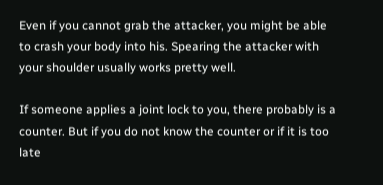Even if you cannot grab the attacker, you might be able to crash your body into his. Spearing the attacker with your shoulder usually works pretty well.

If someone applies a joint lock to you, there probably is a counter. But if you do not know the counter or if it is too late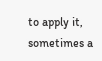to apply it, sometimes a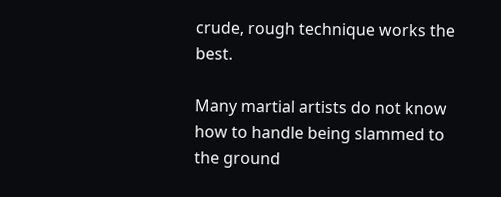crude, rough technique works the best.

Many martial artists do not know how to handle being slammed to the ground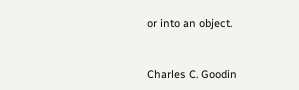or into an object.


Charles C. Goodin